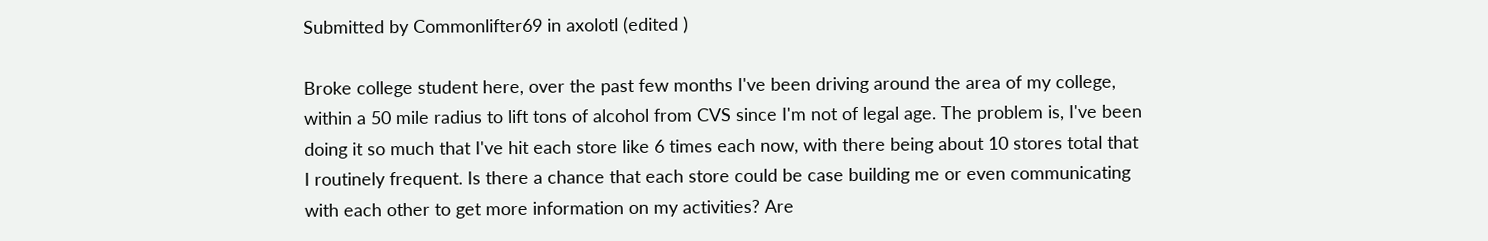Submitted by Commonlifter69 in axolotl (edited )

Broke college student here, over the past few months I've been driving around the area of my college, within a 50 mile radius to lift tons of alcohol from CVS since I'm not of legal age. The problem is, I've been doing it so much that I've hit each store like 6 times each now, with there being about 10 stores total that I routinely frequent. Is there a chance that each store could be case building me or even communicating with each other to get more information on my activities? Are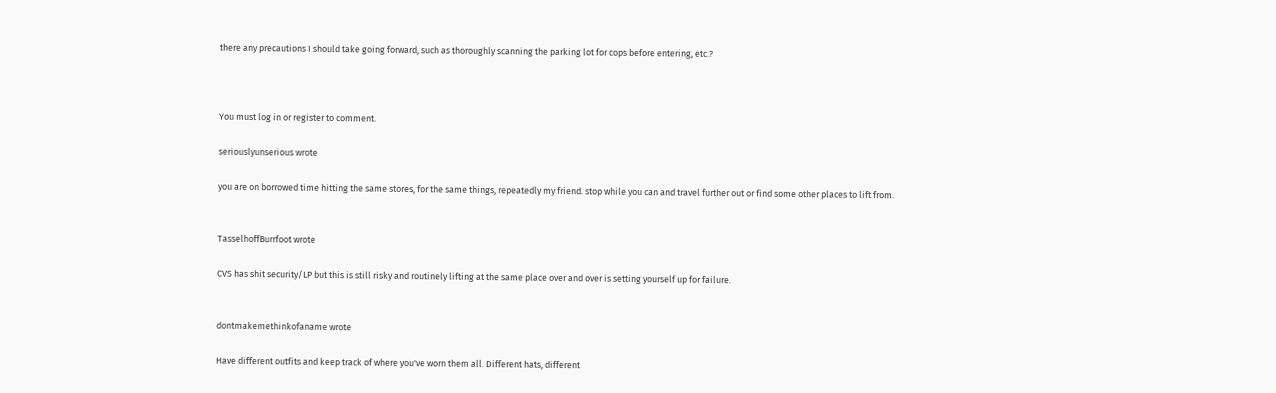there any precautions I should take going forward, such as thoroughly scanning the parking lot for cops before entering, etc.?



You must log in or register to comment.

seriouslyunserious wrote

you are on borrowed time hitting the same stores, for the same things, repeatedly my friend. stop while you can and travel further out or find some other places to lift from.


TasselhoffBurrfoot wrote

CVS has shit security/LP but this is still risky and routinely lifting at the same place over and over is setting yourself up for failure.


dontmakemethinkofaname wrote

Have different outfits and keep track of where you've worn them all. Different hats, different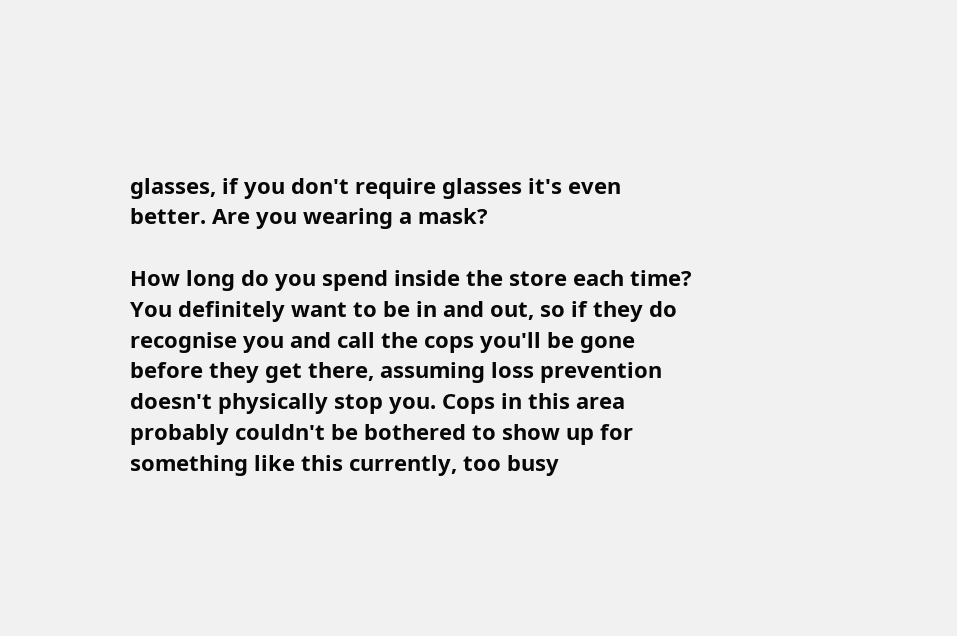glasses, if you don't require glasses it's even better. Are you wearing a mask?

How long do you spend inside the store each time? You definitely want to be in and out, so if they do recognise you and call the cops you'll be gone before they get there, assuming loss prevention doesn't physically stop you. Cops in this area probably couldn't be bothered to show up for something like this currently, too busy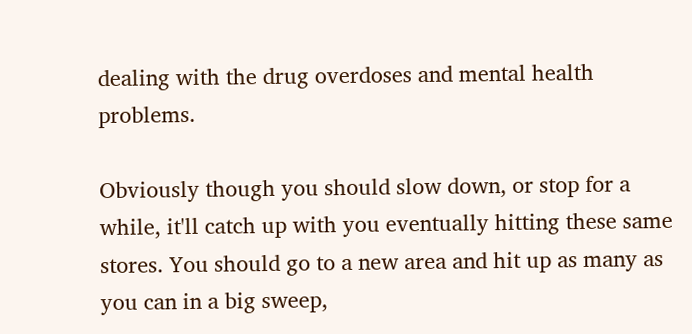dealing with the drug overdoses and mental health problems.

Obviously though you should slow down, or stop for a while, it'll catch up with you eventually hitting these same stores. You should go to a new area and hit up as many as you can in a big sweep,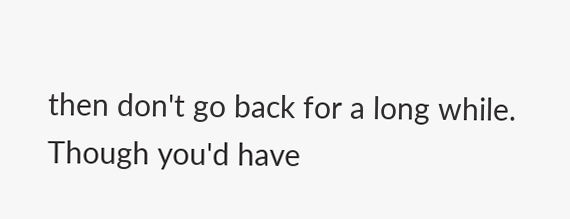then don't go back for a long while. Though you'd have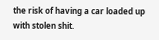the risk of having a car loaded up with stolen shit.